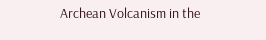Archean Volcanism in the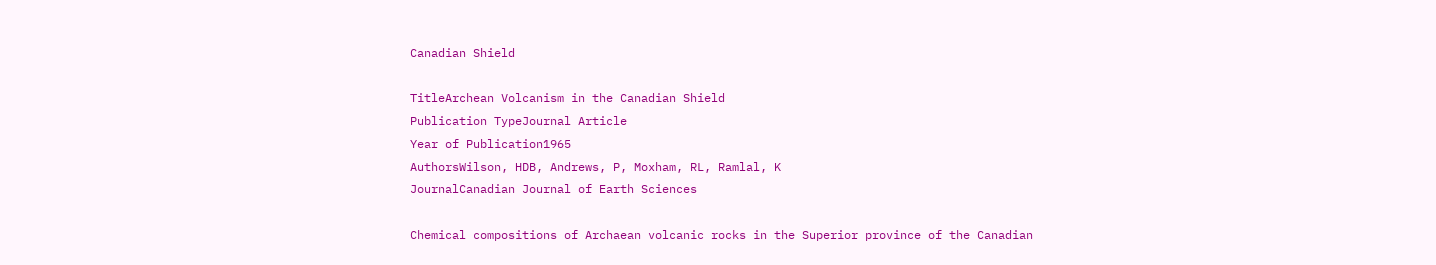Canadian Shield

TitleArchean Volcanism in the Canadian Shield
Publication TypeJournal Article
Year of Publication1965
AuthorsWilson, HDB, Andrews, P, Moxham, RL, Ramlal, K
JournalCanadian Journal of Earth Sciences

Chemical compositions of Archaean volcanic rocks in the Superior province of the Canadian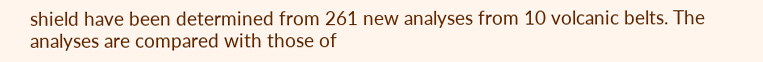shield have been determined from 261 new analyses from 10 volcanic belts. The analyses are compared with those of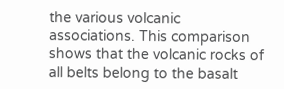the various volcanic associations. This comparison shows that the volcanic rocks of all belts belong to the basalt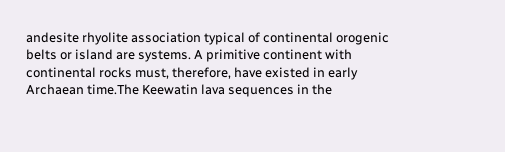andesite rhyolite association typical of continental orogenic belts or island are systems. A primitive continent with continental rocks must, therefore, have existed in early Archaean time.The Keewatin lava sequences in the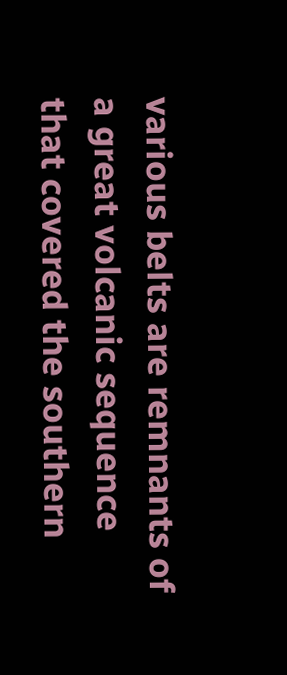various belts are remnants of a great volcanic sequence that covered the southern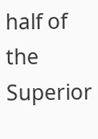half of the Superior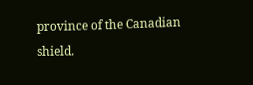province of the Canadian shield.